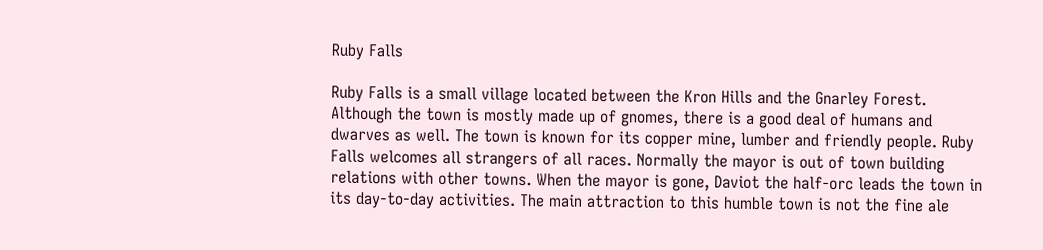Ruby Falls

Ruby Falls is a small village located between the Kron Hills and the Gnarley Forest. Although the town is mostly made up of gnomes, there is a good deal of humans and dwarves as well. The town is known for its copper mine, lumber and friendly people. Ruby Falls welcomes all strangers of all races. Normally the mayor is out of town building relations with other towns. When the mayor is gone, Daviot the half-orc leads the town in its day-to-day activities. The main attraction to this humble town is not the fine ale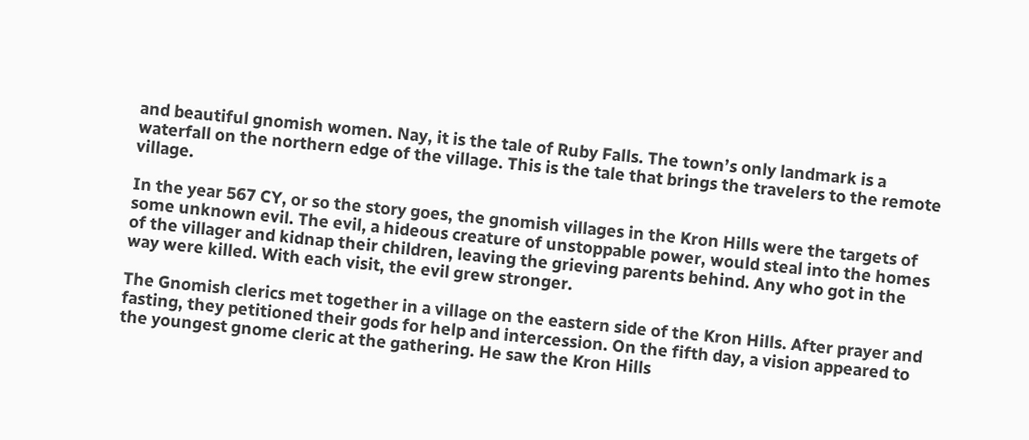and beautiful gnomish women. Nay, it is the tale of Ruby Falls. The town’s only landmark is a waterfall on the northern edge of the village. This is the tale that brings the travelers to the remote village.

In the year 567 CY, or so the story goes, the gnomish villages in the Kron Hills were the targets of some unknown evil. The evil, a hideous creature of unstoppable power, would steal into the homes of the villager and kidnap their children, leaving the grieving parents behind. Any who got in the way were killed. With each visit, the evil grew stronger.

The Gnomish clerics met together in a village on the eastern side of the Kron Hills. After prayer and fasting, they petitioned their gods for help and intercession. On the fifth day, a vision appeared to the youngest gnome cleric at the gathering. He saw the Kron Hills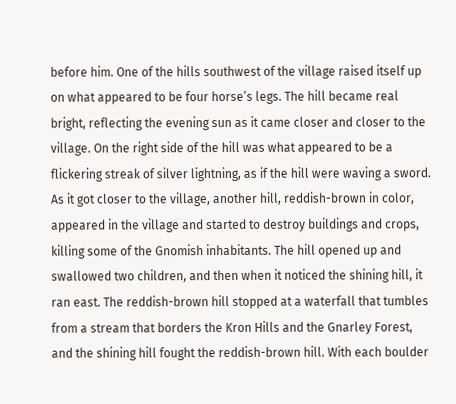before him. One of the hills southwest of the village raised itself up on what appeared to be four horse’s legs. The hill became real bright, reflecting the evening sun as it came closer and closer to the village. On the right side of the hill was what appeared to be a flickering streak of silver lightning, as if the hill were waving a sword. As it got closer to the village, another hill, reddish-brown in color, appeared in the village and started to destroy buildings and crops, killing some of the Gnomish inhabitants. The hill opened up and swallowed two children, and then when it noticed the shining hill, it ran east. The reddish-brown hill stopped at a waterfall that tumbles from a stream that borders the Kron Hills and the Gnarley Forest, and the shining hill fought the reddish-brown hill. With each boulder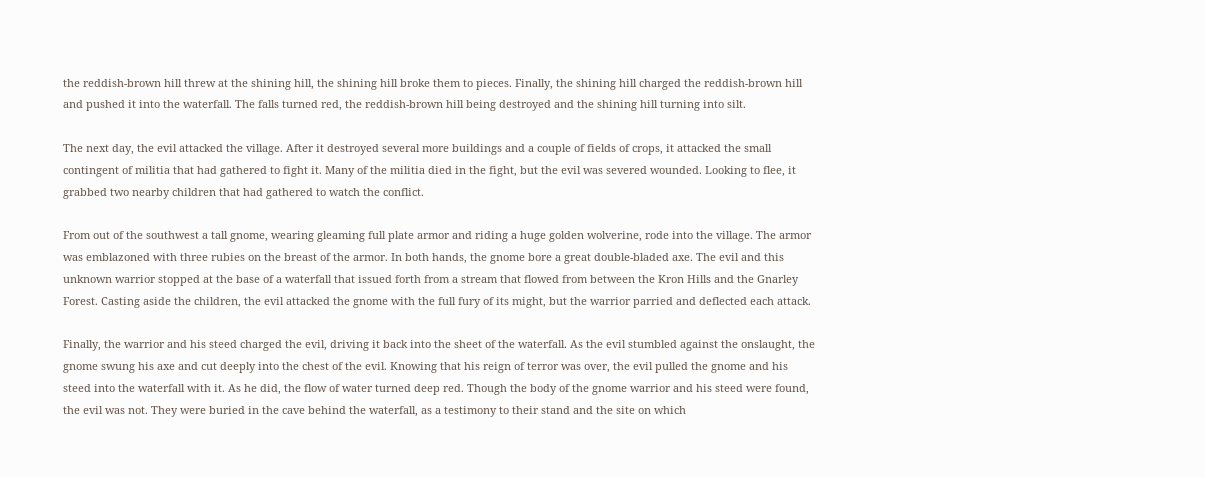the reddish-brown hill threw at the shining hill, the shining hill broke them to pieces. Finally, the shining hill charged the reddish-brown hill and pushed it into the waterfall. The falls turned red, the reddish-brown hill being destroyed and the shining hill turning into silt.

The next day, the evil attacked the village. After it destroyed several more buildings and a couple of fields of crops, it attacked the small contingent of militia that had gathered to fight it. Many of the militia died in the fight, but the evil was severed wounded. Looking to flee, it grabbed two nearby children that had gathered to watch the conflict.

From out of the southwest a tall gnome, wearing gleaming full plate armor and riding a huge golden wolverine, rode into the village. The armor was emblazoned with three rubies on the breast of the armor. In both hands, the gnome bore a great double-bladed axe. The evil and this unknown warrior stopped at the base of a waterfall that issued forth from a stream that flowed from between the Kron Hills and the Gnarley Forest. Casting aside the children, the evil attacked the gnome with the full fury of its might, but the warrior parried and deflected each attack.

Finally, the warrior and his steed charged the evil, driving it back into the sheet of the waterfall. As the evil stumbled against the onslaught, the gnome swung his axe and cut deeply into the chest of the evil. Knowing that his reign of terror was over, the evil pulled the gnome and his steed into the waterfall with it. As he did, the flow of water turned deep red. Though the body of the gnome warrior and his steed were found, the evil was not. They were buried in the cave behind the waterfall, as a testimony to their stand and the site on which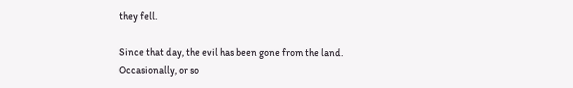they fell.

Since that day, the evil has been gone from the land. Occasionally, or so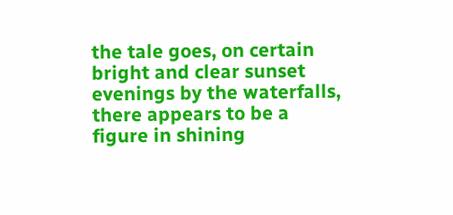the tale goes, on certain bright and clear sunset evenings by the waterfalls, there appears to be a figure in shining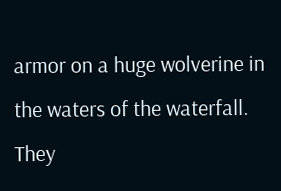armor on a huge wolverine in the waters of the waterfall. They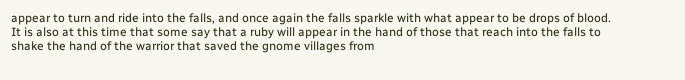appear to turn and ride into the falls, and once again the falls sparkle with what appear to be drops of blood. It is also at this time that some say that a ruby will appear in the hand of those that reach into the falls to shake the hand of the warrior that saved the gnome villages from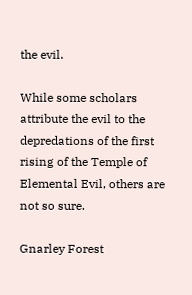the evil.

While some scholars attribute the evil to the depredations of the first rising of the Temple of Elemental Evil, others are not so sure.

Gnarley Forest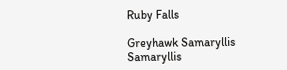Ruby Falls

Greyhawk Samaryllis Samaryllis